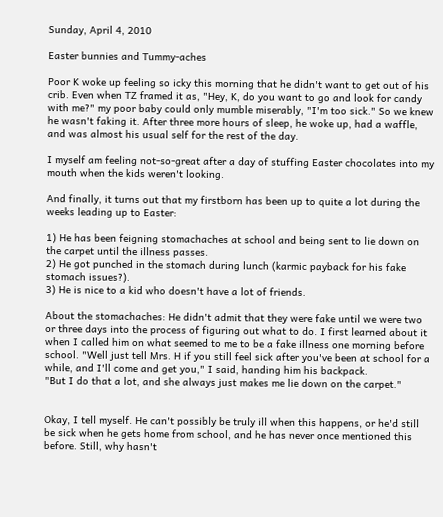Sunday, April 4, 2010

Easter bunnies and Tummy-aches

Poor K woke up feeling so icky this morning that he didn't want to get out of his crib. Even when TZ framed it as, "Hey, K, do you want to go and look for candy with me?" my poor baby could only mumble miserably, "I'm too sick." So we knew he wasn't faking it. After three more hours of sleep, he woke up, had a waffle, and was almost his usual self for the rest of the day.

I myself am feeling not-so-great after a day of stuffing Easter chocolates into my mouth when the kids weren't looking.

And finally, it turns out that my firstborn has been up to quite a lot during the weeks leading up to Easter:

1) He has been feigning stomachaches at school and being sent to lie down on the carpet until the illness passes.
2) He got punched in the stomach during lunch (karmic payback for his fake stomach issues?).
3) He is nice to a kid who doesn't have a lot of friends.

About the stomachaches: He didn't admit that they were fake until we were two or three days into the process of figuring out what to do. I first learned about it when I called him on what seemed to me to be a fake illness one morning before school. "Well just tell Mrs. H if you still feel sick after you've been at school for a while, and I'll come and get you," I said, handing him his backpack.
"But I do that a lot, and she always just makes me lie down on the carpet."


Okay, I tell myself. He can't possibly be truly ill when this happens, or he'd still be sick when he gets home from school, and he has never once mentioned this before. Still, why hasn't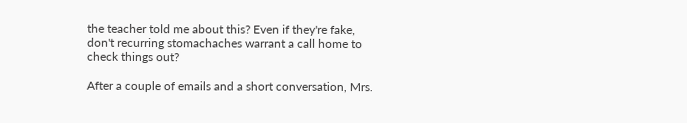the teacher told me about this? Even if they're fake, don't recurring stomachaches warrant a call home to check things out?

After a couple of emails and a short conversation, Mrs.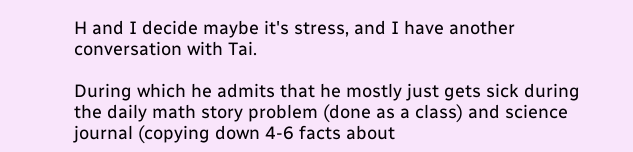H and I decide maybe it's stress, and I have another conversation with Tai.

During which he admits that he mostly just gets sick during the daily math story problem (done as a class) and science journal (copying down 4-6 facts about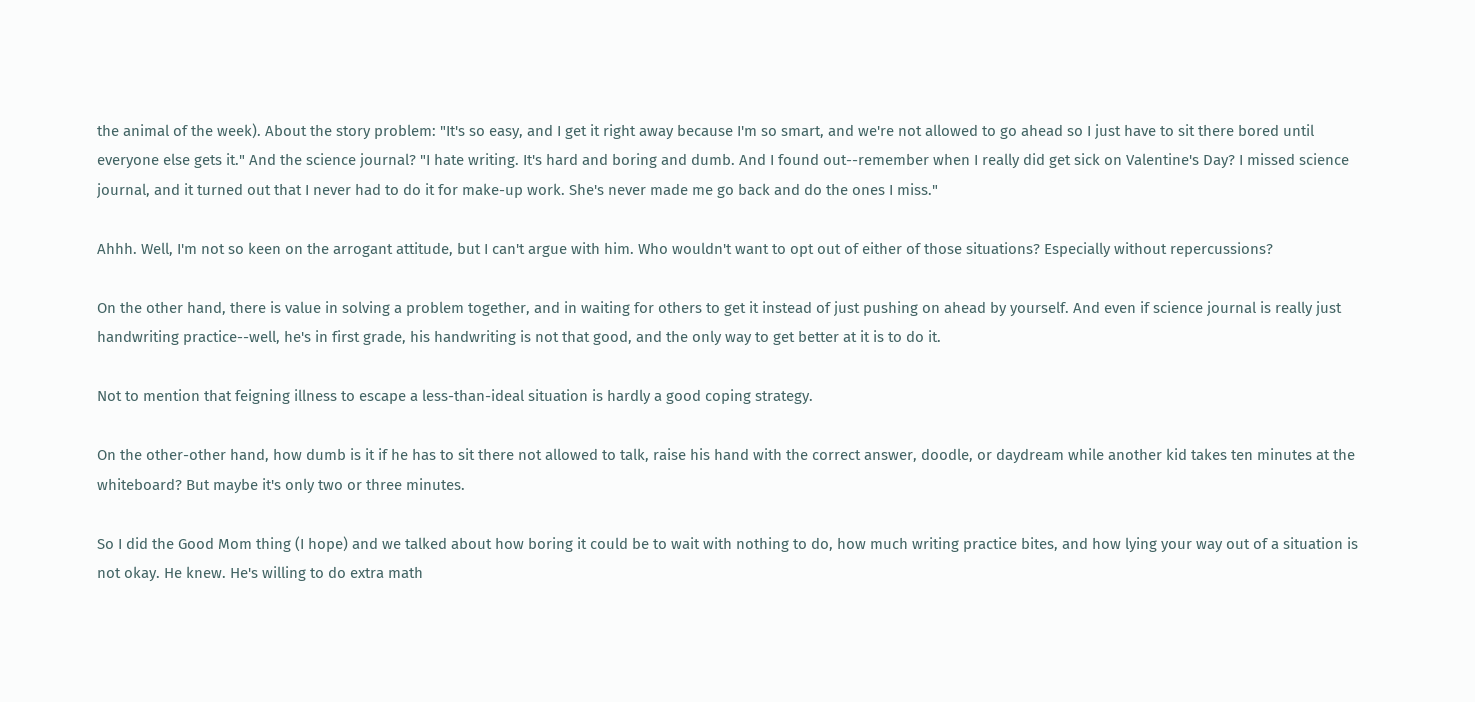the animal of the week). About the story problem: "It's so easy, and I get it right away because I'm so smart, and we're not allowed to go ahead so I just have to sit there bored until everyone else gets it." And the science journal? "I hate writing. It's hard and boring and dumb. And I found out--remember when I really did get sick on Valentine's Day? I missed science journal, and it turned out that I never had to do it for make-up work. She's never made me go back and do the ones I miss."

Ahhh. Well, I'm not so keen on the arrogant attitude, but I can't argue with him. Who wouldn't want to opt out of either of those situations? Especially without repercussions?

On the other hand, there is value in solving a problem together, and in waiting for others to get it instead of just pushing on ahead by yourself. And even if science journal is really just handwriting practice--well, he's in first grade, his handwriting is not that good, and the only way to get better at it is to do it.

Not to mention that feigning illness to escape a less-than-ideal situation is hardly a good coping strategy.

On the other-other hand, how dumb is it if he has to sit there not allowed to talk, raise his hand with the correct answer, doodle, or daydream while another kid takes ten minutes at the whiteboard? But maybe it's only two or three minutes.

So I did the Good Mom thing (I hope) and we talked about how boring it could be to wait with nothing to do, how much writing practice bites, and how lying your way out of a situation is not okay. He knew. He's willing to do extra math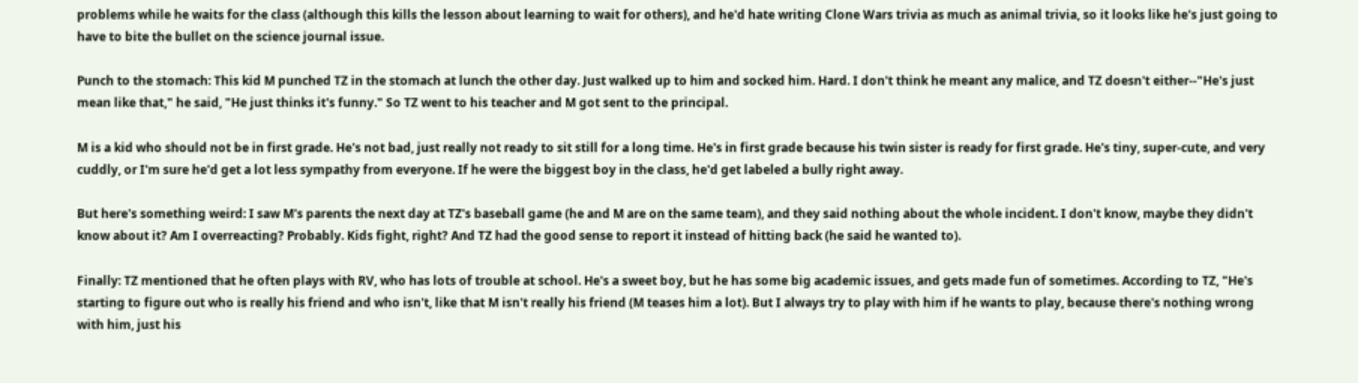problems while he waits for the class (although this kills the lesson about learning to wait for others), and he'd hate writing Clone Wars trivia as much as animal trivia, so it looks like he's just going to have to bite the bullet on the science journal issue.

Punch to the stomach: This kid M punched TZ in the stomach at lunch the other day. Just walked up to him and socked him. Hard. I don't think he meant any malice, and TZ doesn't either--"He's just mean like that," he said, "He just thinks it's funny." So TZ went to his teacher and M got sent to the principal.

M is a kid who should not be in first grade. He's not bad, just really not ready to sit still for a long time. He's in first grade because his twin sister is ready for first grade. He's tiny, super-cute, and very cuddly, or I'm sure he'd get a lot less sympathy from everyone. If he were the biggest boy in the class, he'd get labeled a bully right away.

But here's something weird: I saw M's parents the next day at TZ's baseball game (he and M are on the same team), and they said nothing about the whole incident. I don't know, maybe they didn't know about it? Am I overreacting? Probably. Kids fight, right? And TZ had the good sense to report it instead of hitting back (he said he wanted to).

Finally: TZ mentioned that he often plays with RV, who has lots of trouble at school. He's a sweet boy, but he has some big academic issues, and gets made fun of sometimes. According to TZ, "He's starting to figure out who is really his friend and who isn't, like that M isn't really his friend (M teases him a lot). But I always try to play with him if he wants to play, because there's nothing wrong with him, just his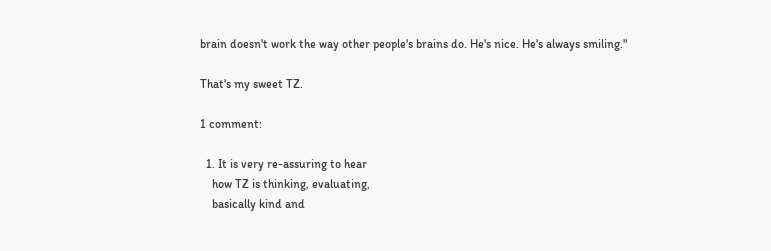brain doesn't work the way other people's brains do. He's nice. He's always smiling."

That's my sweet TZ.

1 comment:

  1. It is very re-assuring to hear
    how TZ is thinking, evaluating,
    basically kind and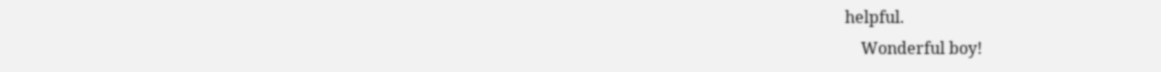helpful.
    Wonderful boy!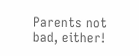Parents not bad, either!